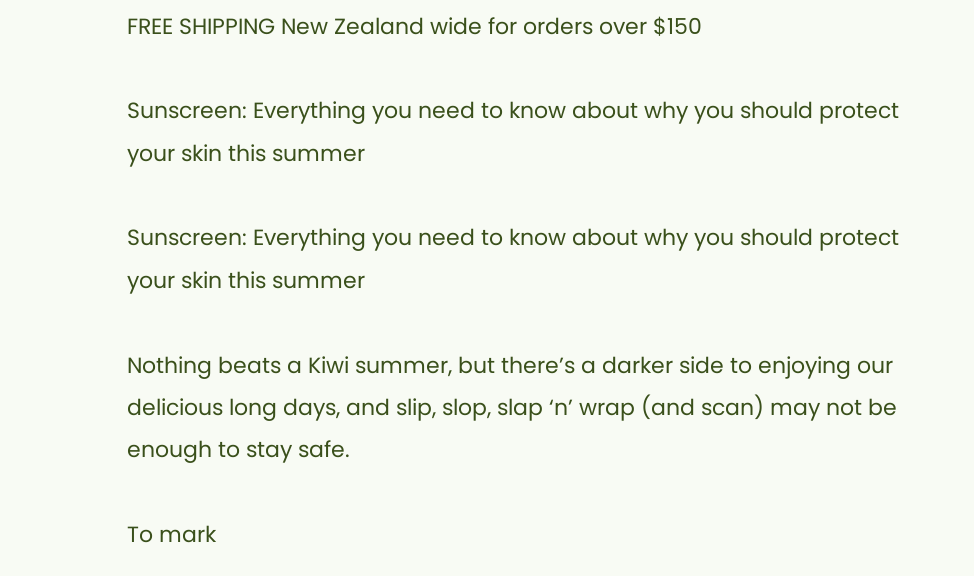FREE SHIPPING New Zealand wide for orders over $150

Sunscreen: Everything you need to know about why you should protect your skin this summer

Sunscreen: Everything you need to know about why you should protect your skin this summer

Nothing beats a Kiwi summer, but there’s a darker side to enjoying our delicious long days, and slip, slop, slap ‘n’ wrap (and scan) may not be enough to stay safe.

To mark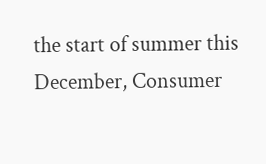the start of summer this December, Consumer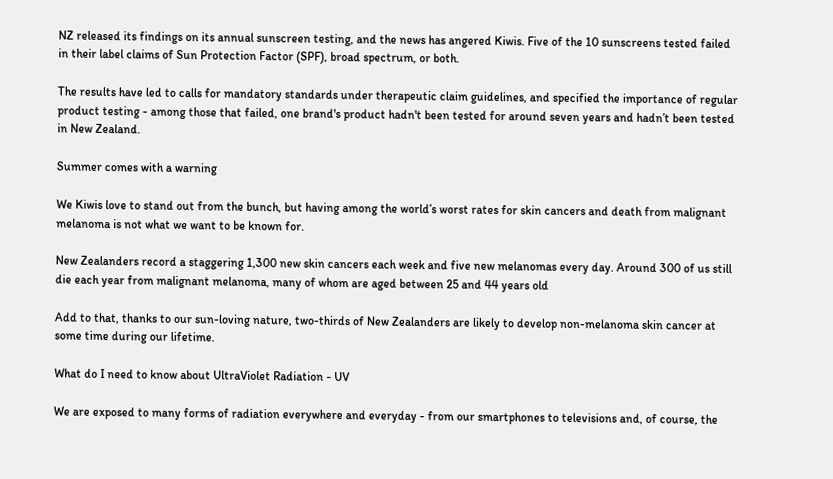NZ released its findings on its annual sunscreen testing, and the news has angered Kiwis. Five of the 10 sunscreens tested failed in their label claims of Sun Protection Factor (SPF), broad spectrum, or both.

The results have led to calls for mandatory standards under therapeutic claim guidelines, and specified the importance of regular product testing - among those that failed, one brand's product hadn't been tested for around seven years and hadn’t been tested in New Zealand.

Summer comes with a warning

We Kiwis love to stand out from the bunch, but having among the world’s worst rates for skin cancers and death from malignant melanoma is not what we want to be known for.

New Zealanders record a staggering 1,300 new skin cancers each week and five new melanomas every day. Around 300 of us still die each year from malignant melanoma, many of whom are aged between 25 and 44 years old

Add to that, thanks to our sun-loving nature, two-thirds of New Zealanders are likely to develop non-melanoma skin cancer at some time during our lifetime.

What do I need to know about UltraViolet Radiation - UV

We are exposed to many forms of radiation everywhere and everyday - from our smartphones to televisions and, of course, the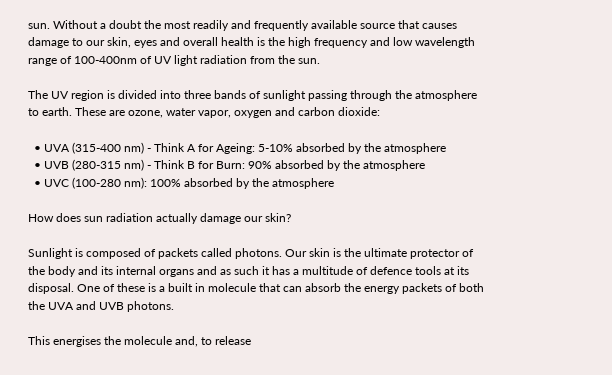sun. Without a doubt the most readily and frequently available source that causes damage to our skin, eyes and overall health is the high frequency and low wavelength range of 100-400nm of UV light radiation from the sun.

The UV region is divided into three bands of sunlight passing through the atmosphere to earth. These are ozone, water vapor, oxygen and carbon dioxide:

  • UVA (315-400 nm) - Think A for Ageing: 5-10% absorbed by the atmosphere
  • UVB (280-315 nm) - Think B for Burn: 90% absorbed by the atmosphere
  • UVC (100-280 nm): 100% absorbed by the atmosphere

How does sun radiation actually damage our skin?

Sunlight is composed of packets called photons. Our skin is the ultimate protector of the body and its internal organs and as such it has a multitude of defence tools at its disposal. One of these is a built in molecule that can absorb the energy packets of both the UVA and UVB photons.

This energises the molecule and, to release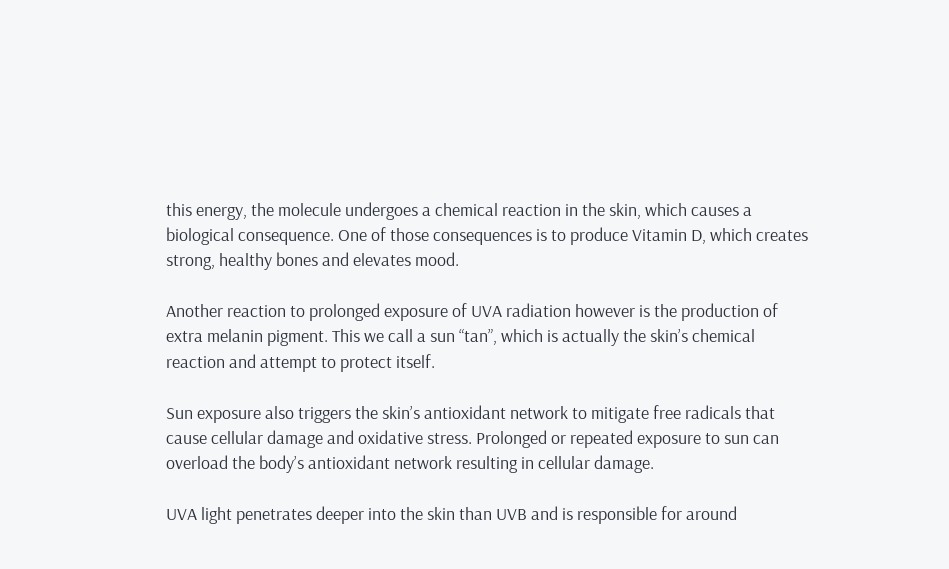this energy, the molecule undergoes a chemical reaction in the skin, which causes a biological consequence. One of those consequences is to produce Vitamin D, which creates strong, healthy bones and elevates mood.

Another reaction to prolonged exposure of UVA radiation however is the production of extra melanin pigment. This we call a sun “tan”, which is actually the skin’s chemical reaction and attempt to protect itself.

Sun exposure also triggers the skin’s antioxidant network to mitigate free radicals that cause cellular damage and oxidative stress. Prolonged or repeated exposure to sun can overload the body’s antioxidant network resulting in cellular damage.

UVA light penetrates deeper into the skin than UVB and is responsible for around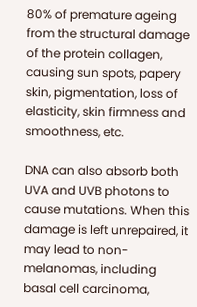80% of premature ageing from the structural damage of the protein collagen, causing sun spots, papery skin, pigmentation, loss of elasticity, skin firmness and smoothness, etc.

DNA can also absorb both UVA and UVB photons to cause mutations. When this damage is left unrepaired, it may lead to non-melanomas, including basal cell carcinoma,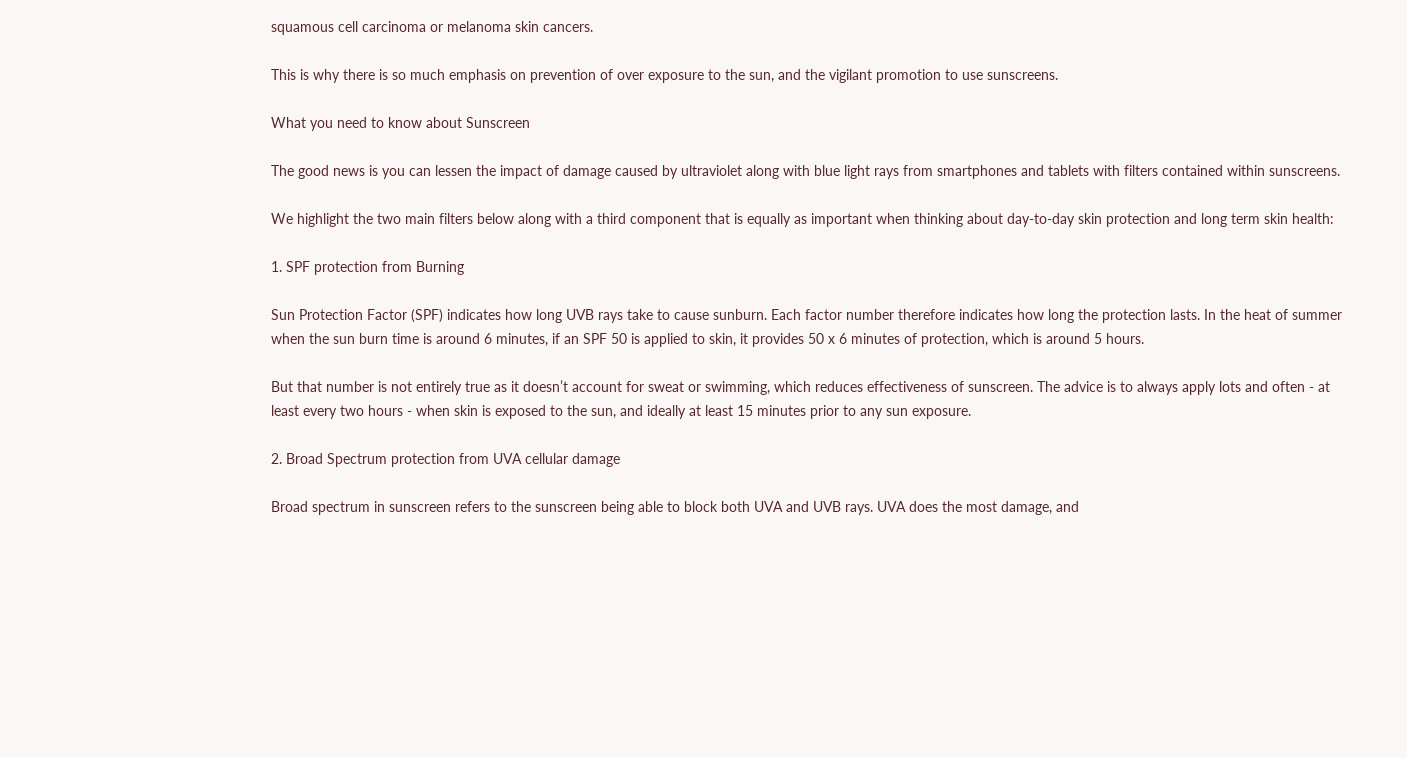squamous cell carcinoma or melanoma skin cancers.

This is why there is so much emphasis on prevention of over exposure to the sun, and the vigilant promotion to use sunscreens.

What you need to know about Sunscreen

The good news is you can lessen the impact of damage caused by ultraviolet along with blue light rays from smartphones and tablets with filters contained within sunscreens.

We highlight the two main filters below along with a third component that is equally as important when thinking about day-to-day skin protection and long term skin health:

1. SPF protection from Burning

Sun Protection Factor (SPF) indicates how long UVB rays take to cause sunburn. Each factor number therefore indicates how long the protection lasts. In the heat of summer when the sun burn time is around 6 minutes, if an SPF 50 is applied to skin, it provides 50 x 6 minutes of protection, which is around 5 hours.

But that number is not entirely true as it doesn’t account for sweat or swimming, which reduces effectiveness of sunscreen. The advice is to always apply lots and often - at least every two hours - when skin is exposed to the sun, and ideally at least 15 minutes prior to any sun exposure.

2. Broad Spectrum protection from UVA cellular damage

Broad spectrum in sunscreen refers to the sunscreen being able to block both UVA and UVB rays. UVA does the most damage, and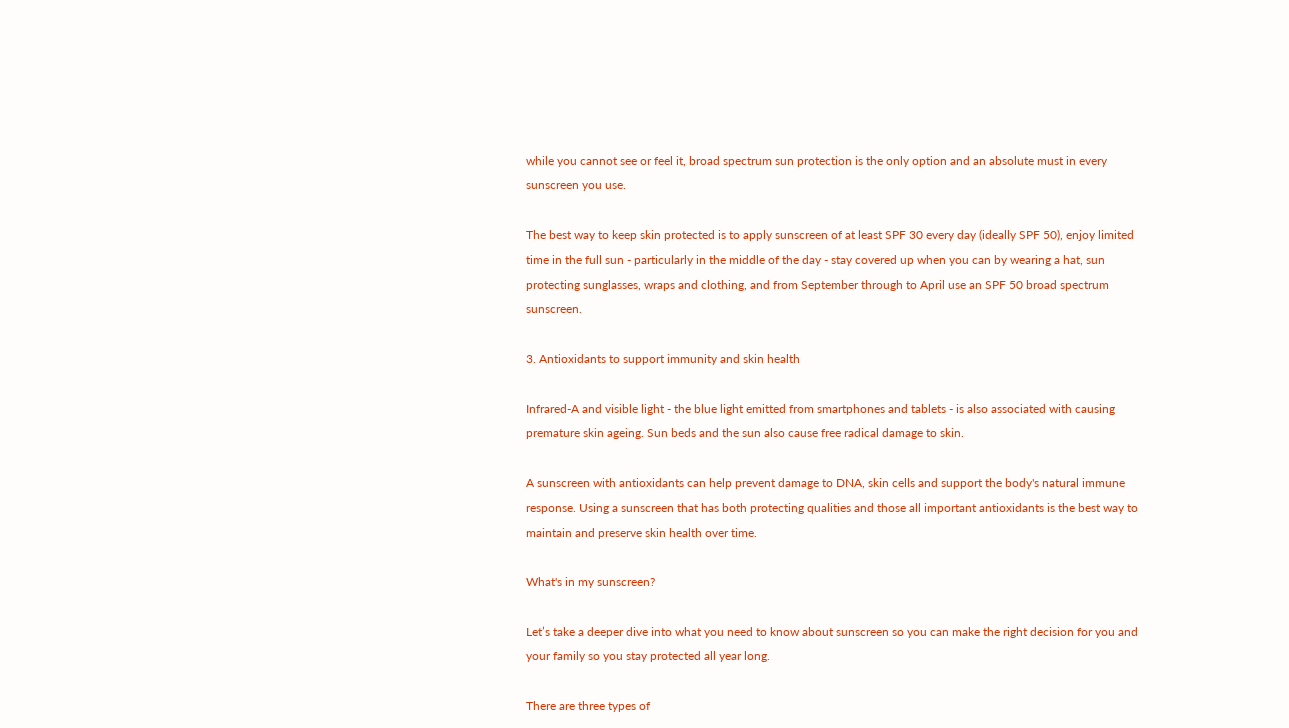while you cannot see or feel it, broad spectrum sun protection is the only option and an absolute must in every sunscreen you use.

The best way to keep skin protected is to apply sunscreen of at least SPF 30 every day (ideally SPF 50), enjoy limited time in the full sun - particularly in the middle of the day - stay covered up when you can by wearing a hat, sun protecting sunglasses, wraps and clothing, and from September through to April use an SPF 50 broad spectrum sunscreen.

3. Antioxidants to support immunity and skin health

Infrared-A and visible light - the blue light emitted from smartphones and tablets - is also associated with causing premature skin ageing. Sun beds and the sun also cause free radical damage to skin.

A sunscreen with antioxidants can help prevent damage to DNA, skin cells and support the body's natural immune response. Using a sunscreen that has both protecting qualities and those all important antioxidants is the best way to maintain and preserve skin health over time.

What's in my sunscreen?

Let’s take a deeper dive into what you need to know about sunscreen so you can make the right decision for you and your family so you stay protected all year long.

There are three types of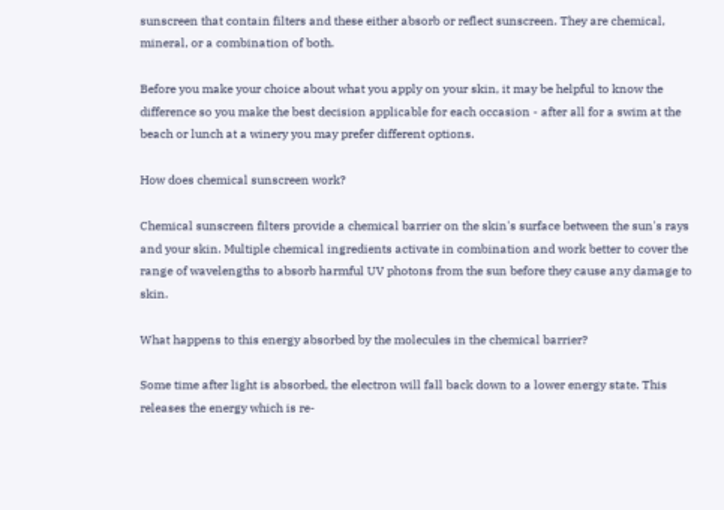sunscreen that contain filters and these either absorb or reflect sunscreen. They are chemical, mineral, or a combination of both.

Before you make your choice about what you apply on your skin, it may be helpful to know the difference so you make the best decision applicable for each occasion - after all for a swim at the beach or lunch at a winery you may prefer different options.

How does chemical sunscreen work?

Chemical sunscreen filters provide a chemical barrier on the skin's surface between the sun's rays and your skin. Multiple chemical ingredients activate in combination and work better to cover the range of wavelengths to absorb harmful UV photons from the sun before they cause any damage to skin.

What happens to this energy absorbed by the molecules in the chemical barrier?

Some time after light is absorbed, the electron will fall back down to a lower energy state. This releases the energy which is re-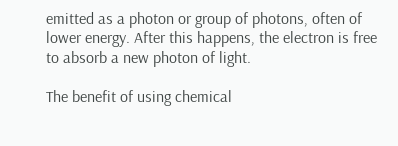emitted as a photon or group of photons, often of lower energy. After this happens, the electron is free to absorb a new photon of light.

The benefit of using chemical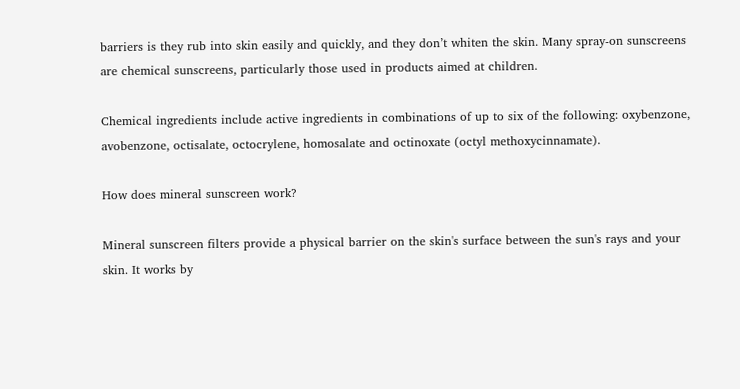barriers is they rub into skin easily and quickly, and they don’t whiten the skin. Many spray-on sunscreens are chemical sunscreens, particularly those used in products aimed at children.

Chemical ingredients include active ingredients in combinations of up to six of the following: oxybenzone, avobenzone, octisalate, octocrylene, homosalate and octinoxate (octyl methoxycinnamate).

How does mineral sunscreen work?

Mineral sunscreen filters provide a physical barrier on the skin's surface between the sun's rays and your skin. It works by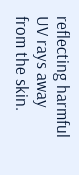reflecting harmful UV rays away from the skin.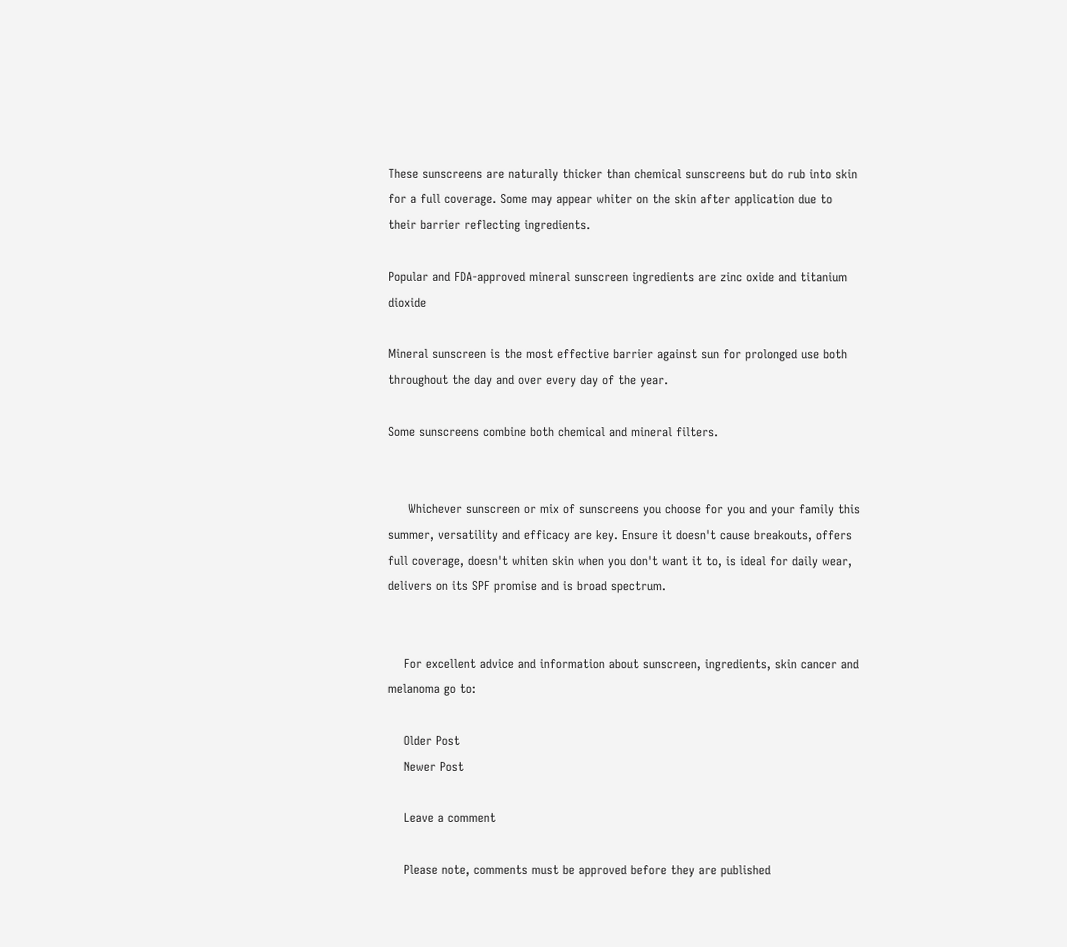These sunscreens are naturally thicker than chemical sunscreens but do rub into skin for a full coverage. Some may appear whiter on the skin after application due to their barrier reflecting ingredients.

Popular and FDA-approved mineral sunscreen ingredients are zinc oxide and titanium dioxide

Mineral sunscreen is the most effective barrier against sun for prolonged use both throughout the day and over every day of the year.

Some sunscreens combine both chemical and mineral filters.


     Whichever sunscreen or mix of sunscreens you choose for you and your family this summer, versatility and efficacy are key. Ensure it doesn't cause breakouts, offers full coverage, doesn't whiten skin when you don't want it to, is ideal for daily wear, delivers on its SPF promise and is broad spectrum.


    For excellent advice and information about sunscreen, ingredients, skin cancer and melanoma go to:

    Older Post
    Newer Post

    Leave a comment

    Please note, comments must be approved before they are published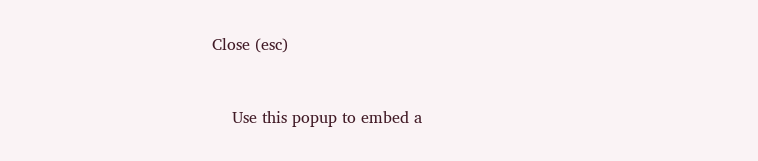Close (esc)


    Use this popup to embed a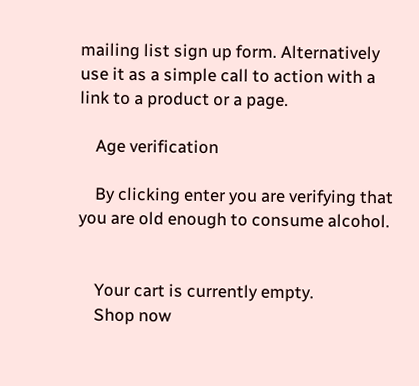mailing list sign up form. Alternatively use it as a simple call to action with a link to a product or a page.

    Age verification

    By clicking enter you are verifying that you are old enough to consume alcohol.


    Your cart is currently empty.
    Shop now